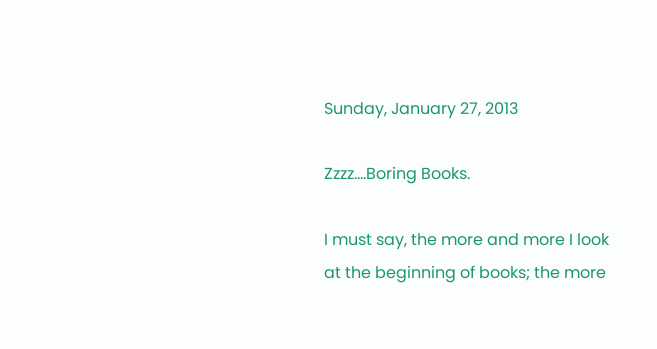Sunday, January 27, 2013

Zzzz....Boring Books.

I must say, the more and more I look at the beginning of books; the more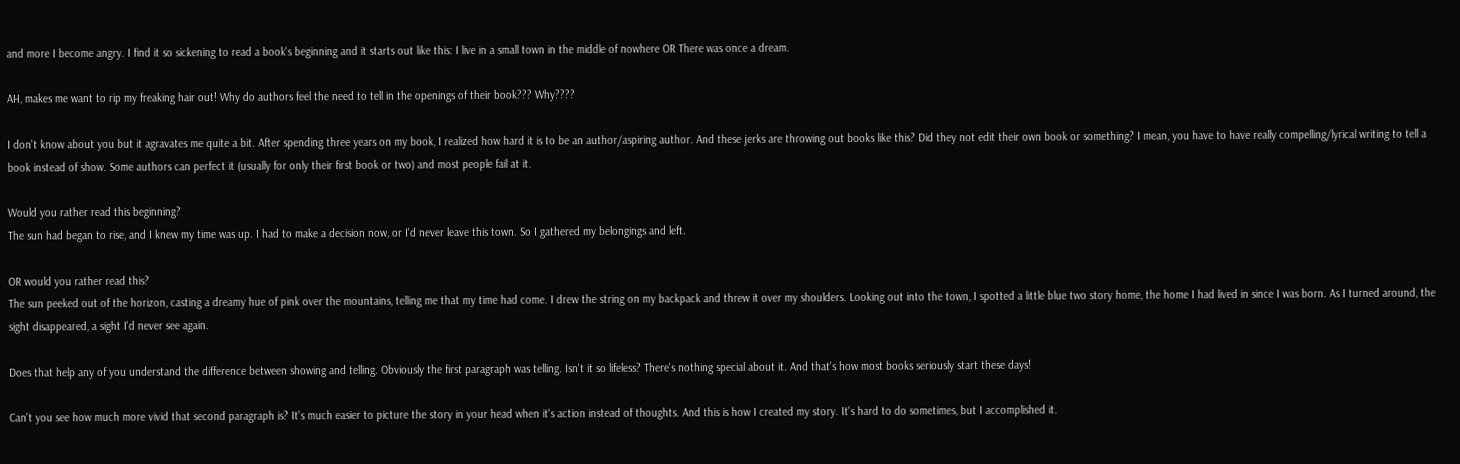and more I become angry. I find it so sickening to read a book's beginning and it starts out like this: I live in a small town in the middle of nowhere OR There was once a dream.

AH, makes me want to rip my freaking hair out! Why do authors feel the need to tell in the openings of their book??? Why????

I don't know about you but it agravates me quite a bit. After spending three years on my book, I realized how hard it is to be an author/aspiring author. And these jerks are throwing out books like this? Did they not edit their own book or something? I mean, you have to have really compelling/lyrical writing to tell a book instead of show. Some authors can perfect it (usually for only their first book or two) and most people fail at it.

Would you rather read this beginning?
The sun had began to rise, and I knew my time was up. I had to make a decision now, or I'd never leave this town. So I gathered my belongings and left.

OR would you rather read this?
The sun peeked out of the horizon, casting a dreamy hue of pink over the mountains, telling me that my time had come. I drew the string on my backpack and threw it over my shoulders. Looking out into the town, I spotted a little blue two story home, the home I had lived in since I was born. As I turned around, the sight disappeared, a sight I'd never see again.

Does that help any of you understand the difference between showing and telling. Obviously the first paragraph was telling. Isn't it so lifeless? There's nothing special about it. And that's how most books seriously start these days!

Can't you see how much more vivid that second paragraph is? It's much easier to picture the story in your head when it's action instead of thoughts. And this is how I created my story. It's hard to do sometimes, but I accomplished it.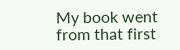My book went from that first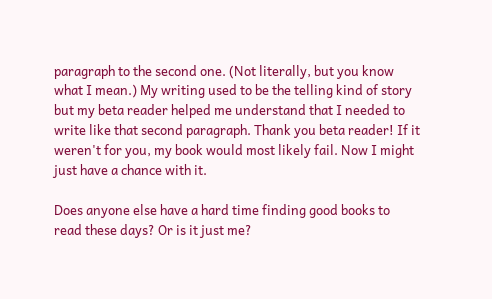paragraph to the second one. (Not literally, but you know what I mean.) My writing used to be the telling kind of story but my beta reader helped me understand that I needed to write like that second paragraph. Thank you beta reader! If it weren't for you, my book would most likely fail. Now I might just have a chance with it.

Does anyone else have a hard time finding good books to read these days? Or is it just me?